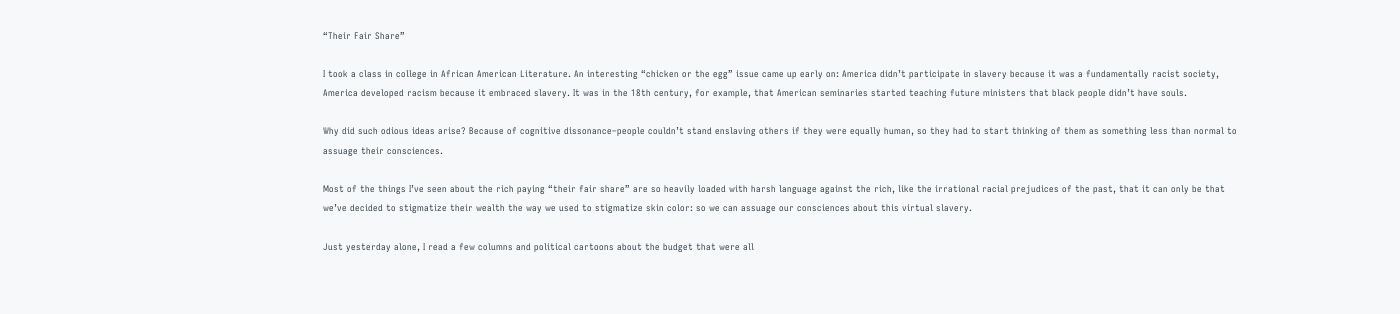“Their Fair Share”

I took a class in college in African American Literature. An interesting “chicken or the egg” issue came up early on: America didn’t participate in slavery because it was a fundamentally racist society, America developed racism because it embraced slavery. It was in the 18th century, for example, that American seminaries started teaching future ministers that black people didn’t have souls.

Why did such odious ideas arise? Because of cognitive dissonance–people couldn’t stand enslaving others if they were equally human, so they had to start thinking of them as something less than normal to assuage their consciences.

Most of the things I’ve seen about the rich paying “their fair share” are so heavily loaded with harsh language against the rich, like the irrational racial prejudices of the past, that it can only be that we’ve decided to stigmatize their wealth the way we used to stigmatize skin color: so we can assuage our consciences about this virtual slavery.

Just yesterday alone, I read a few columns and political cartoons about the budget that were all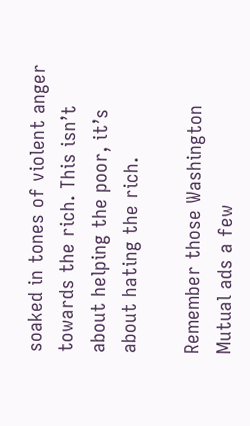soaked in tones of violent anger towards the rich. This isn’t about helping the poor, it’s about hating the rich.

Remember those Washington Mutual ads a few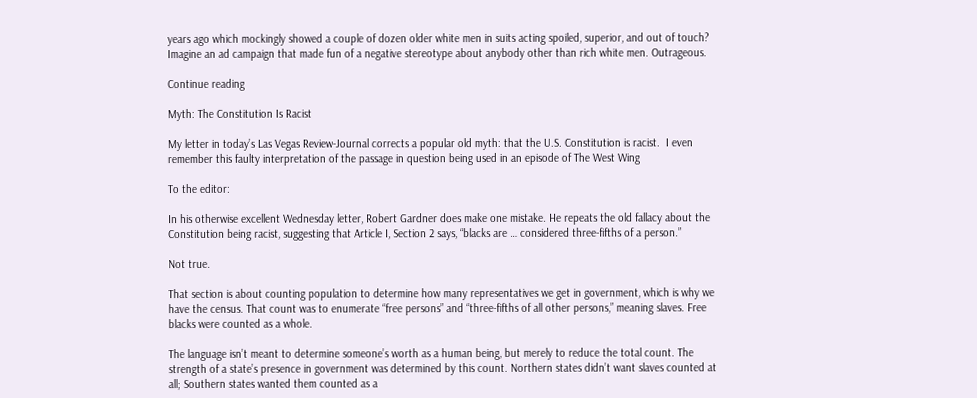years ago which mockingly showed a couple of dozen older white men in suits acting spoiled, superior, and out of touch? Imagine an ad campaign that made fun of a negative stereotype about anybody other than rich white men. Outrageous.

Continue reading

Myth: The Constitution Is Racist

My letter in today’s Las Vegas Review-Journal corrects a popular old myth: that the U.S. Constitution is racist.  I even remember this faulty interpretation of the passage in question being used in an episode of The West Wing

To the editor:

In his otherwise excellent Wednesday letter, Robert Gardner does make one mistake. He repeats the old fallacy about the Constitution being racist, suggesting that Article I, Section 2 says, “blacks are … considered three-fifths of a person.”

Not true.

That section is about counting population to determine how many representatives we get in government, which is why we have the census. That count was to enumerate “free persons” and “three-fifths of all other persons,” meaning slaves. Free blacks were counted as a whole.

The language isn’t meant to determine someone’s worth as a human being, but merely to reduce the total count. The strength of a state’s presence in government was determined by this count. Northern states didn’t want slaves counted at all; Southern states wanted them counted as a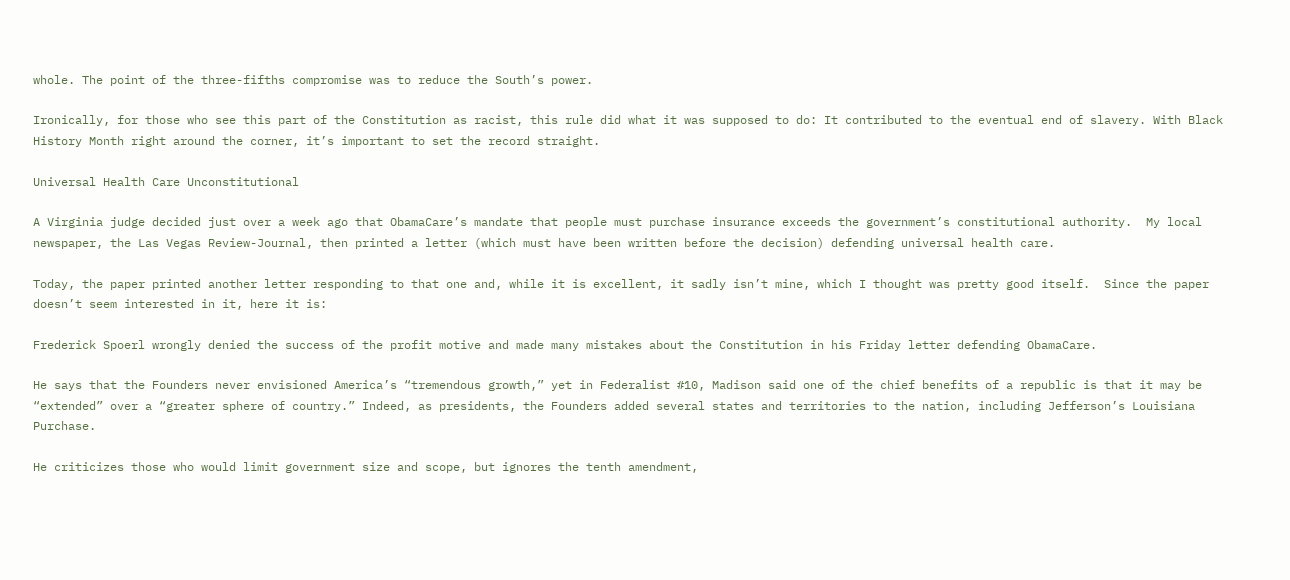whole. The point of the three-fifths compromise was to reduce the South’s power.

Ironically, for those who see this part of the Constitution as racist, this rule did what it was supposed to do: It contributed to the eventual end of slavery. With Black History Month right around the corner, it’s important to set the record straight.

Universal Health Care Unconstitutional

A Virginia judge decided just over a week ago that ObamaCare’s mandate that people must purchase insurance exceeds the government’s constitutional authority.  My local newspaper, the Las Vegas Review-Journal, then printed a letter (which must have been written before the decision) defending universal health care.

Today, the paper printed another letter responding to that one and, while it is excellent, it sadly isn’t mine, which I thought was pretty good itself.  Since the paper doesn’t seem interested in it, here it is:

Frederick Spoerl wrongly denied the success of the profit motive and made many mistakes about the Constitution in his Friday letter defending ObamaCare.

He says that the Founders never envisioned America’s “tremendous growth,” yet in Federalist #10, Madison said one of the chief benefits of a republic is that it may be “extended” over a “greater sphere of country.” Indeed, as presidents, the Founders added several states and territories to the nation, including Jefferson’s Louisiana Purchase.

He criticizes those who would limit government size and scope, but ignores the tenth amendment,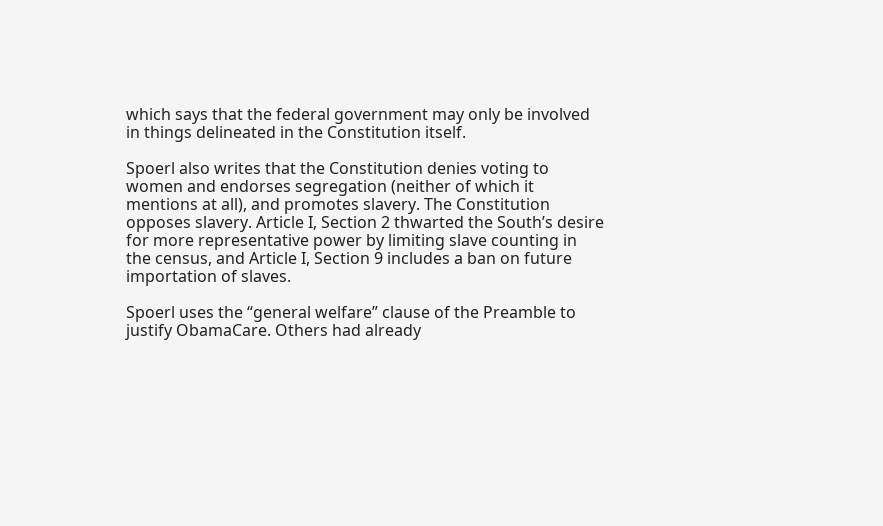which says that the federal government may only be involved in things delineated in the Constitution itself.

Spoerl also writes that the Constitution denies voting to women and endorses segregation (neither of which it mentions at all), and promotes slavery. The Constitution opposes slavery. Article I, Section 2 thwarted the South’s desire for more representative power by limiting slave counting in the census, and Article I, Section 9 includes a ban on future importation of slaves.

Spoerl uses the “general welfare” clause of the Preamble to justify ObamaCare. Others had already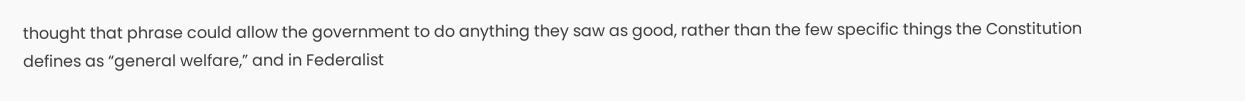thought that phrase could allow the government to do anything they saw as good, rather than the few specific things the Constitution defines as “general welfare,” and in Federalist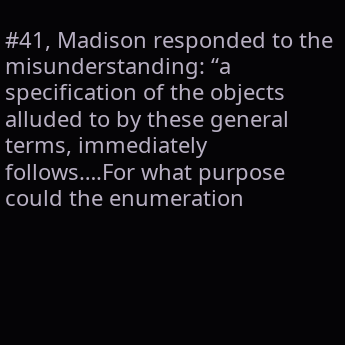#41, Madison responded to the misunderstanding: “a specification of the objects alluded to by these general terms, immediately follows….For what purpose could the enumeration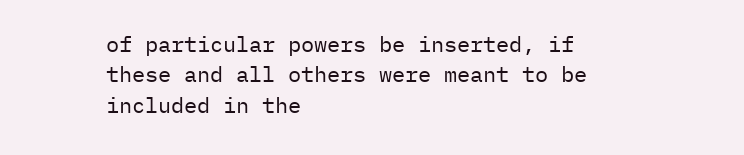of particular powers be inserted, if these and all others were meant to be included in the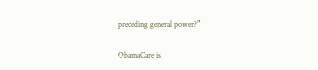preceding general power?”

ObamaCare is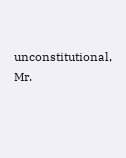unconstitutional, Mr.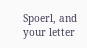Spoerl, and your letter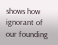shows how ignorant of our founding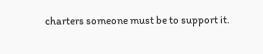charters someone must be to support it.